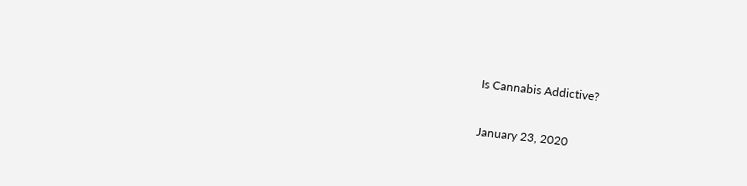Is Cannabis Addictive?

January 23, 2020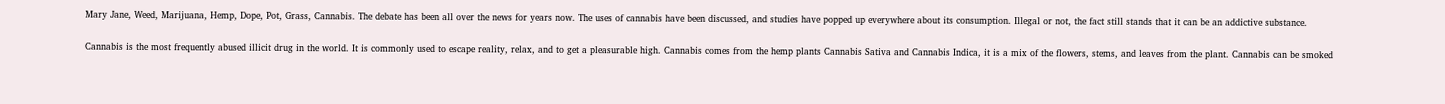Mary Jane, Weed, Marijuana, Hemp, Dope, Pot, Grass, Cannabis. The debate has been all over the news for years now. The uses of cannabis have been discussed, and studies have popped up everywhere about its consumption. Illegal or not, the fact still stands that it can be an addictive substance.

Cannabis is the most frequently abused illicit drug in the world. It is commonly used to escape reality, relax, and to get a pleasurable high. Cannabis comes from the hemp plants Cannabis Sativa and Cannabis Indica, it is a mix of the flowers, stems, and leaves from the plant. Cannabis can be smoked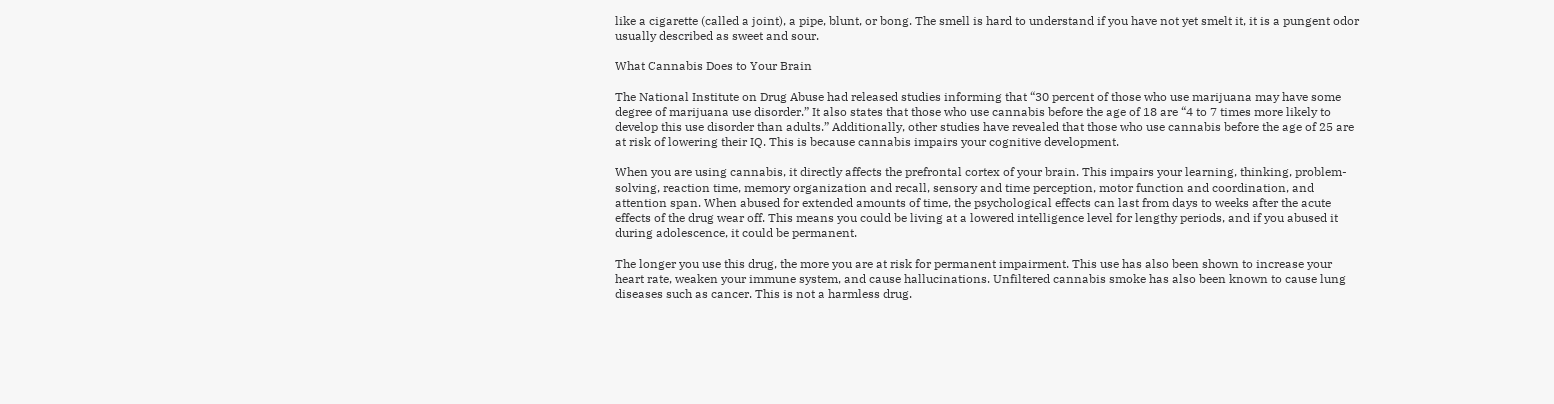like a cigarette (called a joint), a pipe, blunt, or bong. The smell is hard to understand if you have not yet smelt it, it is a pungent odor usually described as sweet and sour.

What Cannabis Does to Your Brain

The National Institute on Drug Abuse had released studies informing that “30 percent of those who use marijuana may have some degree of marijuana use disorder.” It also states that those who use cannabis before the age of 18 are “4 to 7 times more likely to develop this use disorder than adults.” Additionally, other studies have revealed that those who use cannabis before the age of 25 are at risk of lowering their IQ. This is because cannabis impairs your cognitive development.

When you are using cannabis, it directly affects the prefrontal cortex of your brain. This impairs your learning, thinking, problem-solving, reaction time, memory organization and recall, sensory and time perception, motor function and coordination, and attention span. When abused for extended amounts of time, the psychological effects can last from days to weeks after the acute effects of the drug wear off. This means you could be living at a lowered intelligence level for lengthy periods, and if you abused it during adolescence, it could be permanent.

The longer you use this drug, the more you are at risk for permanent impairment. This use has also been shown to increase your heart rate, weaken your immune system, and cause hallucinations. Unfiltered cannabis smoke has also been known to cause lung diseases such as cancer. This is not a harmless drug.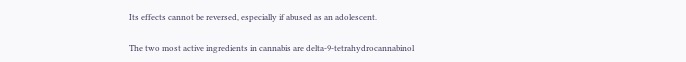Its effects cannot be reversed, especially if abused as an adolescent.

The two most active ingredients in cannabis are delta-9-tetrahydrocannabinol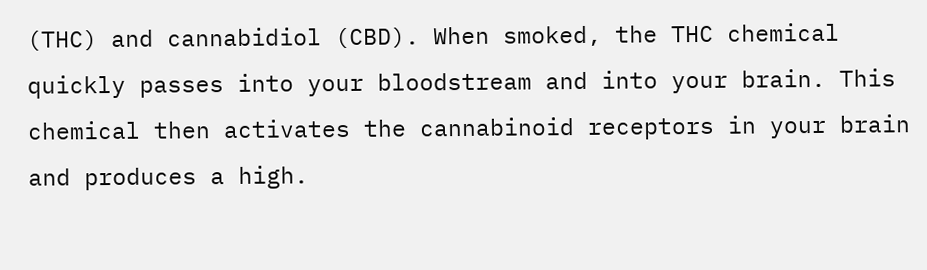(THC) and cannabidiol (CBD). When smoked, the THC chemical quickly passes into your bloodstream and into your brain. This chemical then activates the cannabinoid receptors in your brain and produces a high.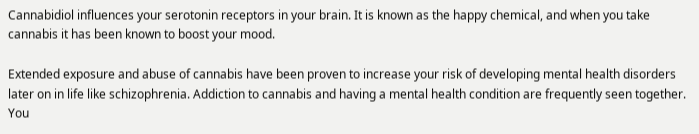Cannabidiol influences your serotonin receptors in your brain. It is known as the happy chemical, and when you take cannabis it has been known to boost your mood.

Extended exposure and abuse of cannabis have been proven to increase your risk of developing mental health disorders later on in life like schizophrenia. Addiction to cannabis and having a mental health condition are frequently seen together. You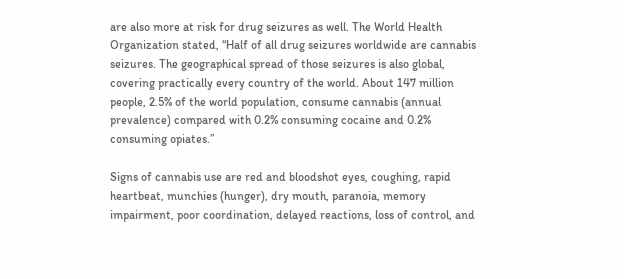are also more at risk for drug seizures as well. The World Health Organization stated, “Half of all drug seizures worldwide are cannabis seizures. The geographical spread of those seizures is also global, covering practically every country of the world. About 147 million people, 2.5% of the world population, consume cannabis (annual prevalence) compared with 0.2% consuming cocaine and 0.2% consuming opiates.”

Signs of cannabis use are red and bloodshot eyes, coughing, rapid heartbeat, munchies (hunger), dry mouth, paranoia, memory impairment, poor coordination, delayed reactions, loss of control, and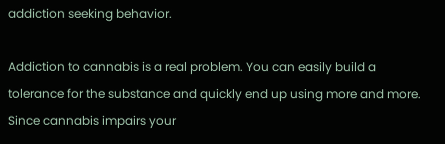addiction seeking behavior.

Addiction to cannabis is a real problem. You can easily build a tolerance for the substance and quickly end up using more and more. Since cannabis impairs your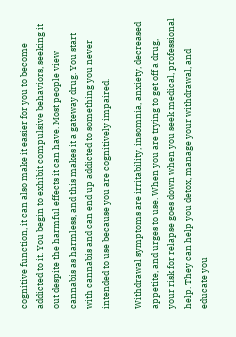cognitive function, it can also make it easier for you to become addicted to it. You begin to exhibit compulsive behaviors, seeking it out despite the harmful effects it can have. Most people view cannabis as harmless, and this makes it a gateway drug. You start with cannabis and can end up addicted to something you never intended to use because you are cognitively impaired.

Withdrawal symptoms are irritability, insomnia, anxiety, decreased appetite, and urges to use. When you are trying to get off a drug, your risk for relapse goes down when you seek medical, professional help. They can help you detox, manage your withdrawal, and educate you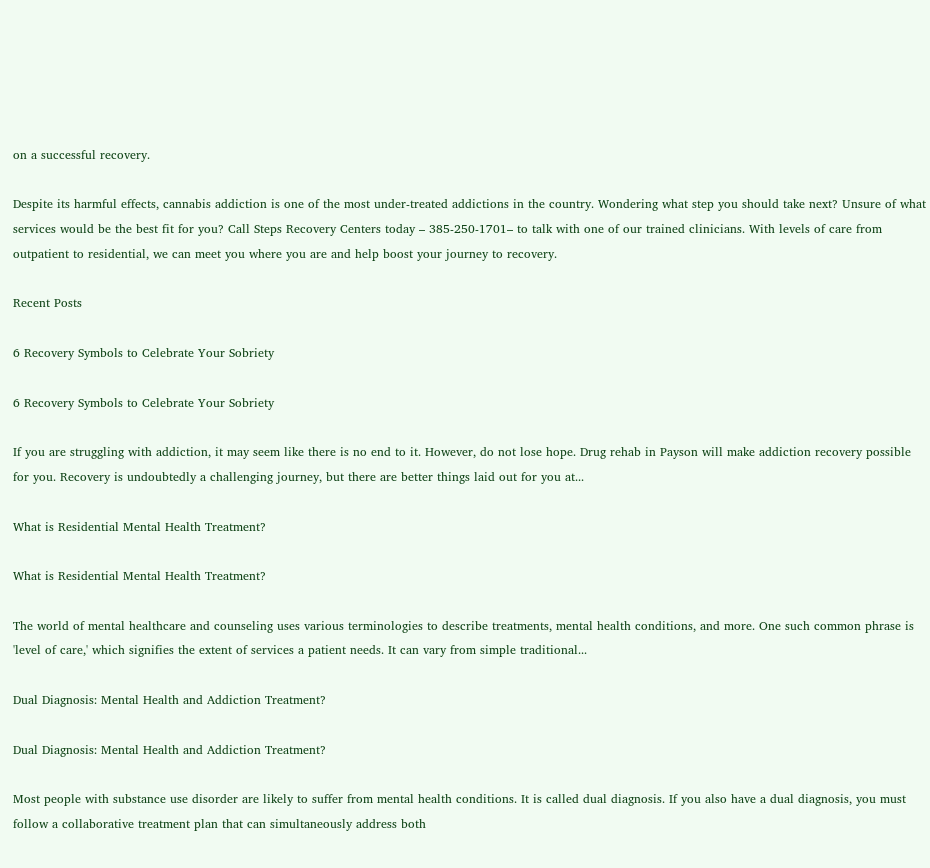on a successful recovery.

Despite its harmful effects, cannabis addiction is one of the most under-treated addictions in the country. Wondering what step you should take next? Unsure of what services would be the best fit for you? Call Steps Recovery Centers today – 385-250-1701– to talk with one of our trained clinicians. With levels of care from outpatient to residential, we can meet you where you are and help boost your journey to recovery.

Recent Posts

6 Recovery Symbols to Celebrate Your Sobriety

6 Recovery Symbols to Celebrate Your Sobriety

If you are struggling with addiction, it may seem like there is no end to it. However, do not lose hope. Drug rehab in Payson will make addiction recovery possible for you. Recovery is undoubtedly a challenging journey, but there are better things laid out for you at...

What is Residential Mental Health Treatment?

What is Residential Mental Health Treatment?

The world of mental healthcare and counseling uses various terminologies to describe treatments, mental health conditions, and more. One such common phrase is 'level of care,' which signifies the extent of services a patient needs. It can vary from simple traditional...

Dual Diagnosis: Mental Health and Addiction Treatment?

Dual Diagnosis: Mental Health and Addiction Treatment?

Most people with substance use disorder are likely to suffer from mental health conditions. It is called dual diagnosis. If you also have a dual diagnosis, you must follow a collaborative treatment plan that can simultaneously address both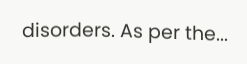disorders. As per the...